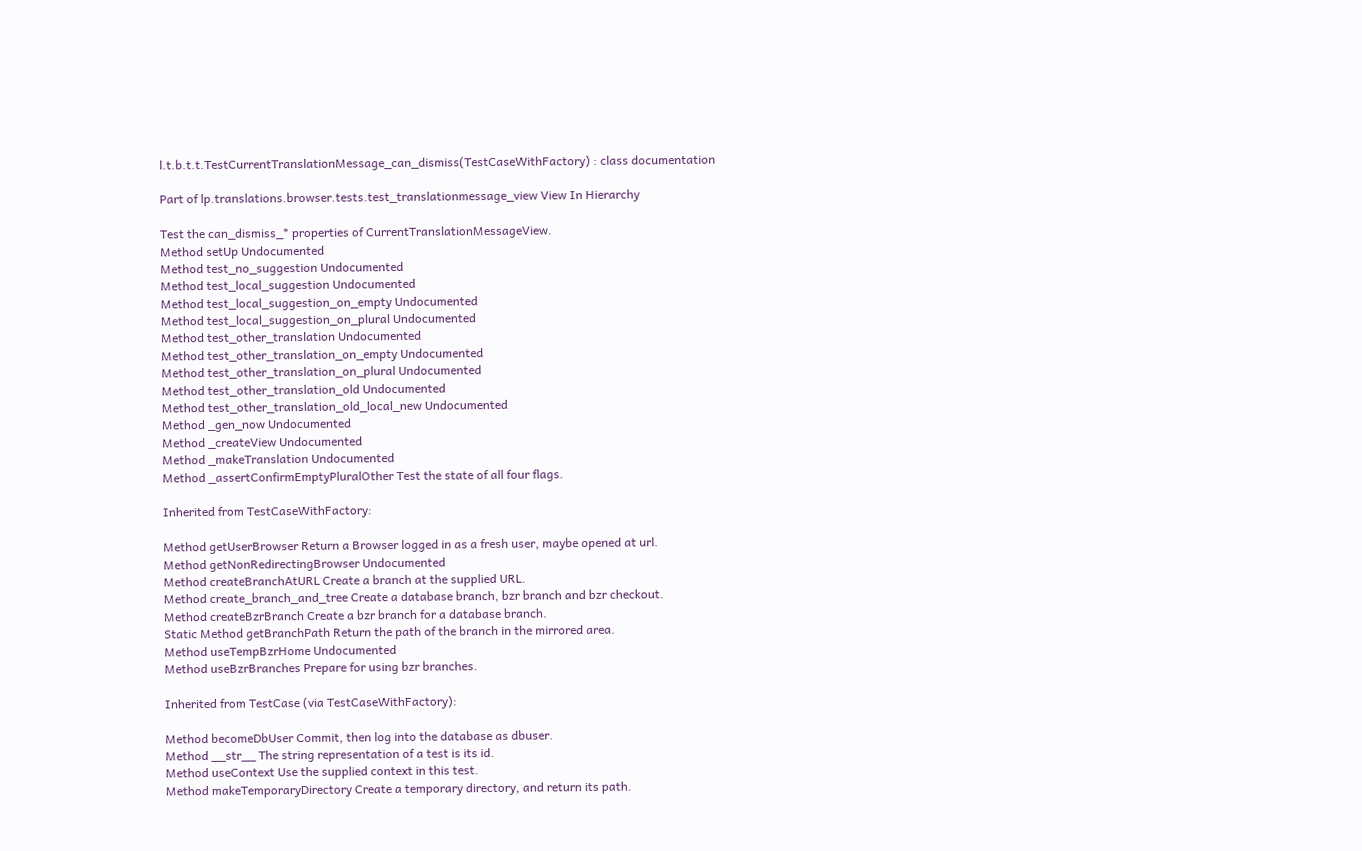l.t.b.t.t.TestCurrentTranslationMessage_can_dismiss(TestCaseWithFactory) : class documentation

Part of lp.translations.browser.tests.test_translationmessage_view View In Hierarchy

Test the can_dismiss_* properties of CurrentTranslationMessageView.
Method setUp Undocumented
Method test_no_suggestion Undocumented
Method test_local_suggestion Undocumented
Method test_local_suggestion_on_empty Undocumented
Method test_local_suggestion_on_plural Undocumented
Method test_other_translation Undocumented
Method test_other_translation_on_empty Undocumented
Method test_other_translation_on_plural Undocumented
Method test_other_translation_old Undocumented
Method test_other_translation_old_local_new Undocumented
Method _gen_now Undocumented
Method _createView Undocumented
Method _makeTranslation Undocumented
Method _assertConfirmEmptyPluralOther Test the state of all four flags.

Inherited from TestCaseWithFactory:

Method getUserBrowser Return a Browser logged in as a fresh user, maybe opened at url.
Method getNonRedirectingBrowser Undocumented
Method createBranchAtURL Create a branch at the supplied URL.
Method create_branch_and_tree Create a database branch, bzr branch and bzr checkout.
Method createBzrBranch Create a bzr branch for a database branch.
Static Method getBranchPath Return the path of the branch in the mirrored area.
Method useTempBzrHome Undocumented
Method useBzrBranches Prepare for using bzr branches.

Inherited from TestCase (via TestCaseWithFactory):

Method becomeDbUser Commit, then log into the database as dbuser.
Method __str__ The string representation of a test is its id.
Method useContext Use the supplied context in this test.
Method makeTemporaryDirectory Create a temporary directory, and return its path.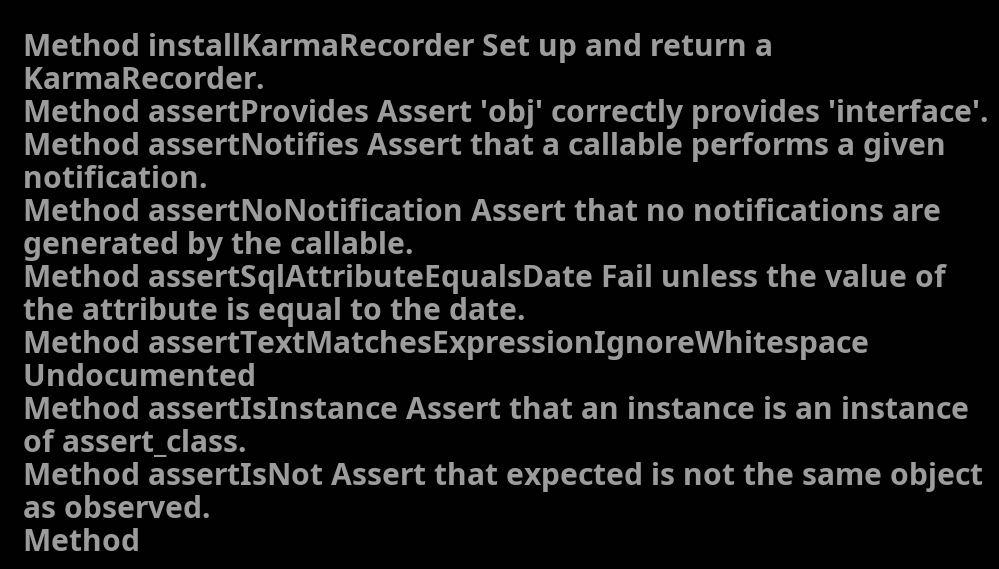Method installKarmaRecorder Set up and return a KarmaRecorder.
Method assertProvides Assert 'obj' correctly provides 'interface'.
Method assertNotifies Assert that a callable performs a given notification.
Method assertNoNotification Assert that no notifications are generated by the callable.
Method assertSqlAttributeEqualsDate Fail unless the value of the attribute is equal to the date.
Method assertTextMatchesExpressionIgnoreWhitespace Undocumented
Method assertIsInstance Assert that an instance is an instance of assert_class.
Method assertIsNot Assert that expected is not the same object as observed.
Method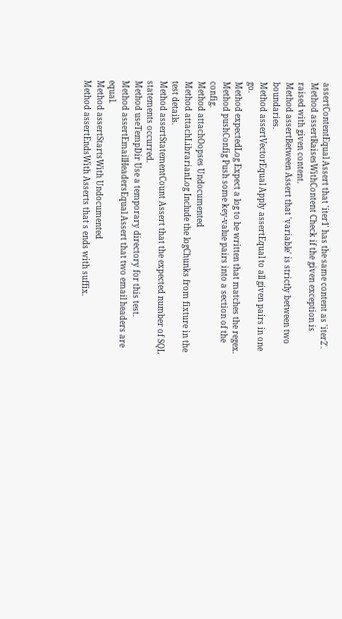assertContentEqual Assert that 'iter1' has the same content as 'iter2'.
Method assertRaisesWithContent Check if the given exception is raised with given content.
Method assertBetween Assert that 'variable' is strictly between two boundaries.
Method assertVectorEqual Apply assertEqual to all given pairs in one go.
Method expectedLog Expect a log to be written that matches the regex.
Method pushConfig Push some key-value pairs into a section of the config.
Method attachOopses Undocumented
Method attachLibrarianLog Include the logChunks from fixture in the test details.
Method assertStatementCount Assert that the expected number of SQL statements occurred.
Method useTempDir Use a temporary directory for this test.
Method assertEmailHeadersEqual Assert that two email headers are equal.
Method assertStartsWith Undocumented
Method assertEndsWith Asserts that s ends with suffix.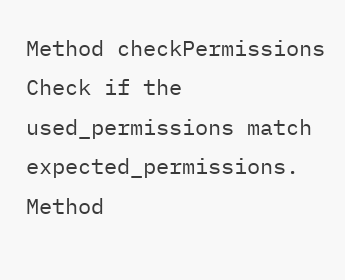Method checkPermissions Check if the used_permissions match expected_permissions.
Method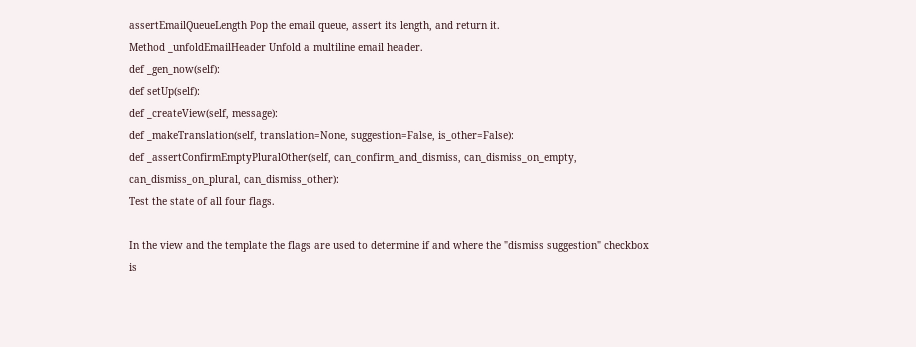assertEmailQueueLength Pop the email queue, assert its length, and return it.
Method _unfoldEmailHeader Unfold a multiline email header.
def _gen_now(self):
def setUp(self):
def _createView(self, message):
def _makeTranslation(self, translation=None, suggestion=False, is_other=False):
def _assertConfirmEmptyPluralOther(self, can_confirm_and_dismiss, can_dismiss_on_empty, can_dismiss_on_plural, can_dismiss_other):
Test the state of all four flags.

In the view and the template the flags are used to determine if and where the "dismiss suggestion" checkbox is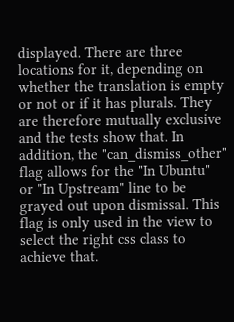displayed. There are three locations for it, depending on whether the translation is empty or not or if it has plurals. They are therefore mutually exclusive and the tests show that. In addition, the "can_dismiss_other" flag allows for the "In Ubuntu" or "In Upstream" line to be grayed out upon dismissal. This flag is only used in the view to select the right css class to achieve that.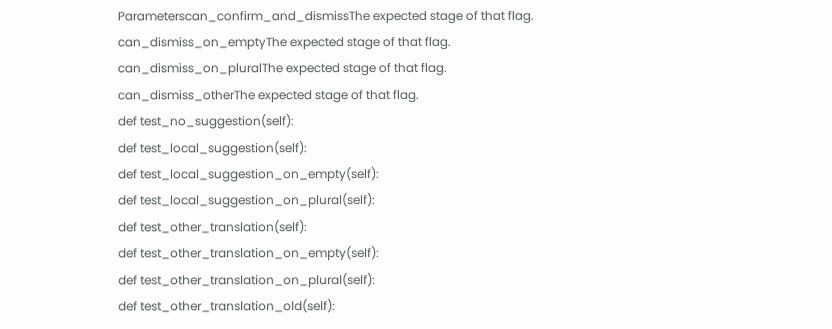Parameterscan_confirm_and_dismissThe expected stage of that flag.
can_dismiss_on_emptyThe expected stage of that flag.
can_dismiss_on_pluralThe expected stage of that flag.
can_dismiss_otherThe expected stage of that flag.
def test_no_suggestion(self):
def test_local_suggestion(self):
def test_local_suggestion_on_empty(self):
def test_local_suggestion_on_plural(self):
def test_other_translation(self):
def test_other_translation_on_empty(self):
def test_other_translation_on_plural(self):
def test_other_translation_old(self):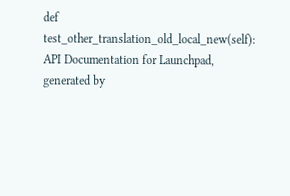def test_other_translation_old_local_new(self):
API Documentation for Launchpad, generated by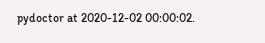pydoctor at 2020-12-02 00:00:02.